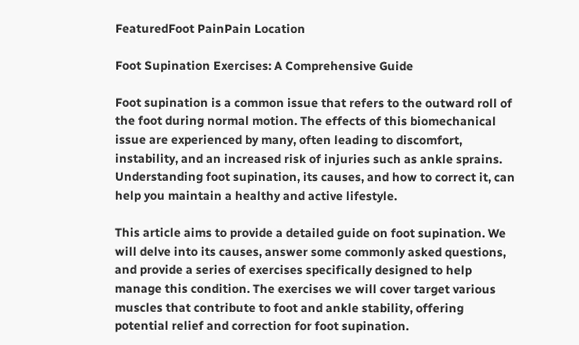FeaturedFoot PainPain Location

Foot Supination Exercises: A Comprehensive Guide

Foot supination is a common issue that refers to the outward roll of the foot during normal motion. The effects of this biomechanical issue are experienced by many, often leading to discomfort, instability, and an increased risk of injuries such as ankle sprains. Understanding foot supination, its causes, and how to correct it, can help you maintain a healthy and active lifestyle.

This article aims to provide a detailed guide on foot supination. We will delve into its causes, answer some commonly asked questions, and provide a series of exercises specifically designed to help manage this condition. The exercises we will cover target various muscles that contribute to foot and ankle stability, offering potential relief and correction for foot supination.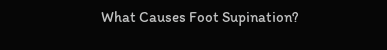What Causes Foot Supination?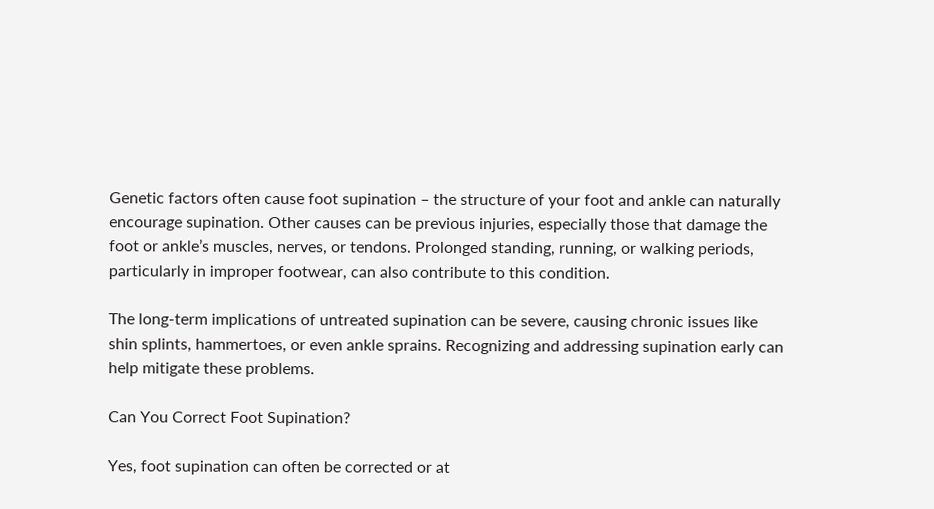Genetic factors often cause foot supination – the structure of your foot and ankle can naturally encourage supination. Other causes can be previous injuries, especially those that damage the foot or ankle’s muscles, nerves, or tendons. Prolonged standing, running, or walking periods, particularly in improper footwear, can also contribute to this condition.

The long-term implications of untreated supination can be severe, causing chronic issues like shin splints, hammertoes, or even ankle sprains. Recognizing and addressing supination early can help mitigate these problems.

Can You Correct Foot Supination?

Yes, foot supination can often be corrected or at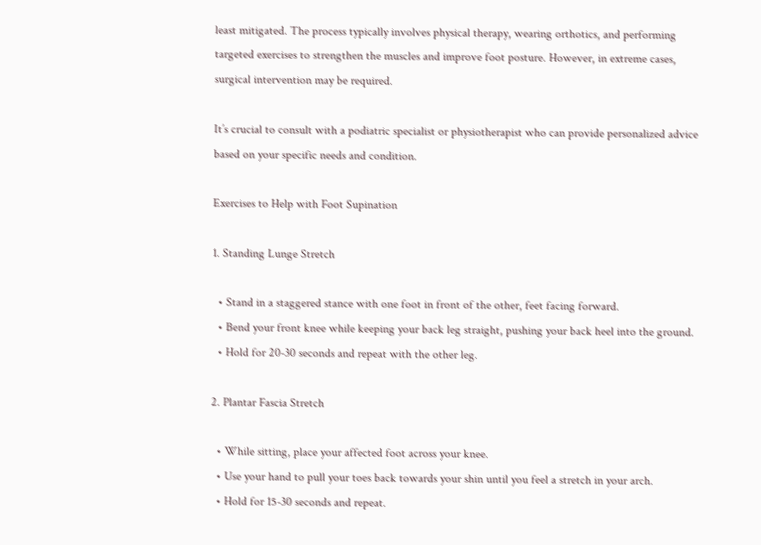least mitigated. The process typically involves physical therapy, wearing orthotics, and performing targeted exercises to strengthen the muscles and improve foot posture. However, in extreme cases, surgical intervention may be required.

It’s crucial to consult with a podiatric specialist or physiotherapist who can provide personalized advice based on your specific needs and condition.

Exercises to Help with Foot Supination

1. Standing Lunge Stretch

  • Stand in a staggered stance with one foot in front of the other, feet facing forward.
  • Bend your front knee while keeping your back leg straight, pushing your back heel into the ground.
  • Hold for 20-30 seconds and repeat with the other leg.

2. Plantar Fascia Stretch

  • While sitting, place your affected foot across your knee.
  • Use your hand to pull your toes back towards your shin until you feel a stretch in your arch.
  • Hold for 15-30 seconds and repeat.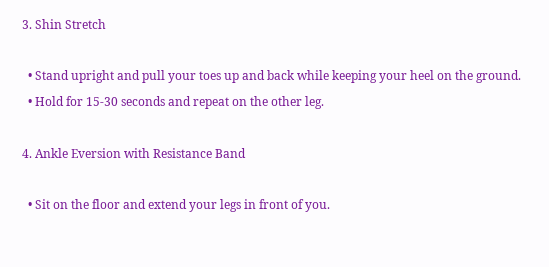3. Shin Stretch

  • Stand upright and pull your toes up and back while keeping your heel on the ground.
  • Hold for 15-30 seconds and repeat on the other leg.

4. Ankle Eversion with Resistance Band

  • Sit on the floor and extend your legs in front of you.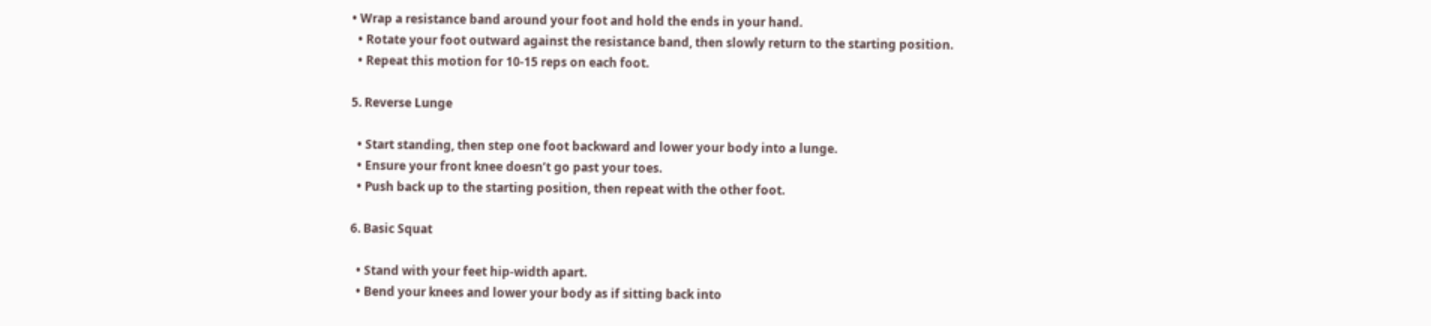• Wrap a resistance band around your foot and hold the ends in your hand.
  • Rotate your foot outward against the resistance band, then slowly return to the starting position.
  • Repeat this motion for 10-15 reps on each foot.

5. Reverse Lunge

  • Start standing, then step one foot backward and lower your body into a lunge.
  • Ensure your front knee doesn’t go past your toes.
  • Push back up to the starting position, then repeat with the other foot.

6. Basic Squat

  • Stand with your feet hip-width apart.
  • Bend your knees and lower your body as if sitting back into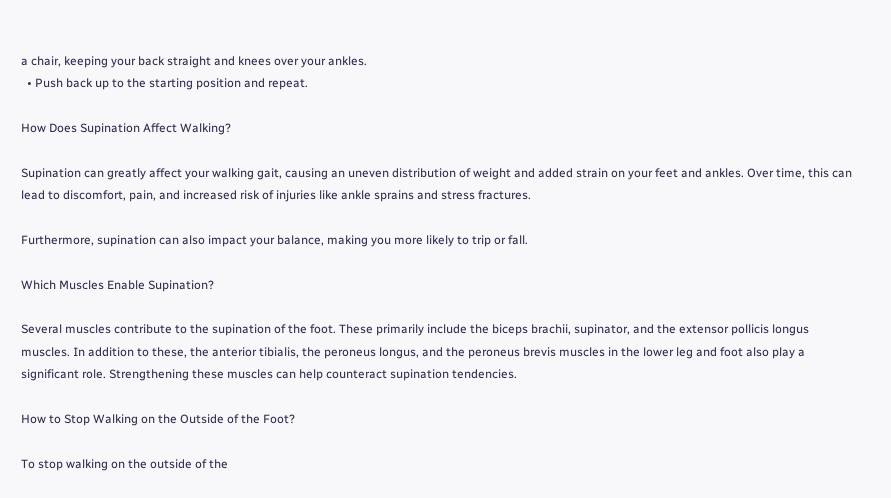a chair, keeping your back straight and knees over your ankles.
  • Push back up to the starting position and repeat.

How Does Supination Affect Walking?

Supination can greatly affect your walking gait, causing an uneven distribution of weight and added strain on your feet and ankles. Over time, this can lead to discomfort, pain, and increased risk of injuries like ankle sprains and stress fractures.

Furthermore, supination can also impact your balance, making you more likely to trip or fall.

Which Muscles Enable Supination?

Several muscles contribute to the supination of the foot. These primarily include the biceps brachii, supinator, and the extensor pollicis longus muscles. In addition to these, the anterior tibialis, the peroneus longus, and the peroneus brevis muscles in the lower leg and foot also play a significant role. Strengthening these muscles can help counteract supination tendencies.

How to Stop Walking on the Outside of the Foot?

To stop walking on the outside of the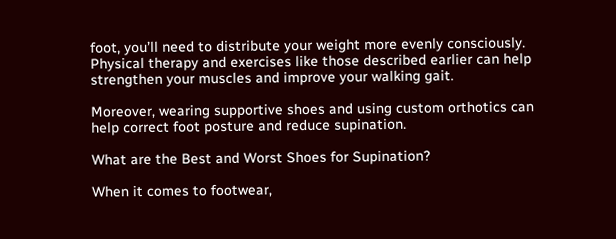foot, you’ll need to distribute your weight more evenly consciously. Physical therapy and exercises like those described earlier can help strengthen your muscles and improve your walking gait.

Moreover, wearing supportive shoes and using custom orthotics can help correct foot posture and reduce supination.

What are the Best and Worst Shoes for Supination?

When it comes to footwear,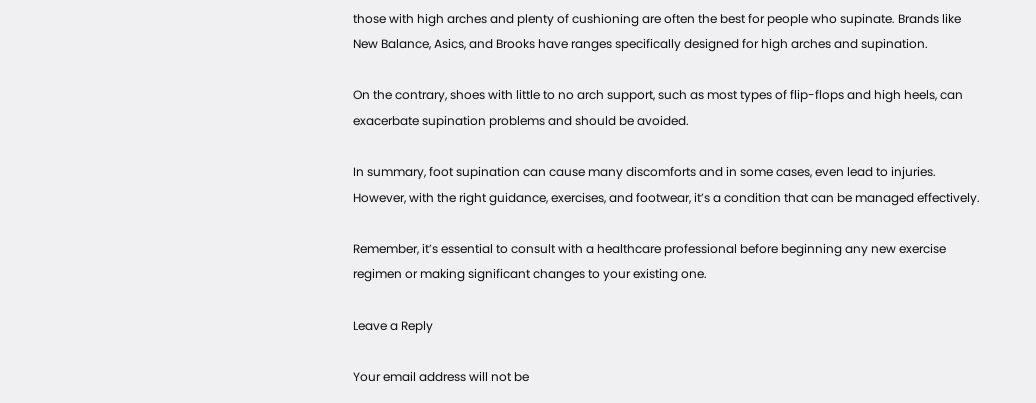those with high arches and plenty of cushioning are often the best for people who supinate. Brands like New Balance, Asics, and Brooks have ranges specifically designed for high arches and supination.

On the contrary, shoes with little to no arch support, such as most types of flip-flops and high heels, can exacerbate supination problems and should be avoided.

In summary, foot supination can cause many discomforts and in some cases, even lead to injuries. However, with the right guidance, exercises, and footwear, it’s a condition that can be managed effectively.

Remember, it’s essential to consult with a healthcare professional before beginning any new exercise regimen or making significant changes to your existing one.

Leave a Reply

Your email address will not be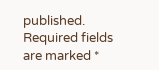published. Required fields are marked *